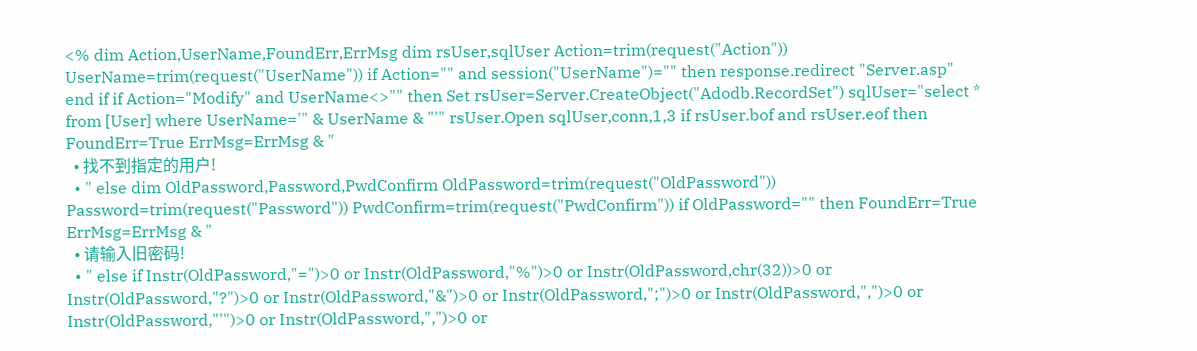<% dim Action,UserName,FoundErr,ErrMsg dim rsUser,sqlUser Action=trim(request("Action")) UserName=trim(request("UserName")) if Action="" and session("UserName")="" then response.redirect "Server.asp" end if if Action="Modify" and UserName<>"" then Set rsUser=Server.CreateObject("Adodb.RecordSet") sqlUser="select * from [User] where UserName='" & UserName & "'" rsUser.Open sqlUser,conn,1,3 if rsUser.bof and rsUser.eof then FoundErr=True ErrMsg=ErrMsg & "
  • 找不到指定的用户!
  • " else dim OldPassword,Password,PwdConfirm OldPassword=trim(request("OldPassword")) Password=trim(request("Password")) PwdConfirm=trim(request("PwdConfirm")) if OldPassword="" then FoundErr=True ErrMsg=ErrMsg & "
  • 请输入旧密码!
  • " else if Instr(OldPassword,"=")>0 or Instr(OldPassword,"%")>0 or Instr(OldPassword,chr(32))>0 or Instr(OldPassword,"?")>0 or Instr(OldPassword,"&")>0 or Instr(OldPassword,";")>0 or Instr(OldPassword,",")>0 or Instr(OldPassword,"'")>0 or Instr(OldPassword,",")>0 or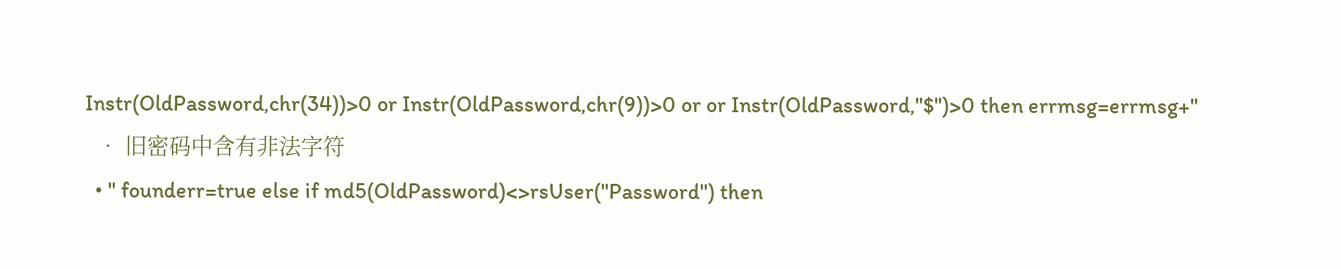Instr(OldPassword,chr(34))>0 or Instr(OldPassword,chr(9))>0 or or Instr(OldPassword,"$")>0 then errmsg=errmsg+"
  • 旧密码中含有非法字符
  • " founderr=true else if md5(OldPassword)<>rsUser("Password") then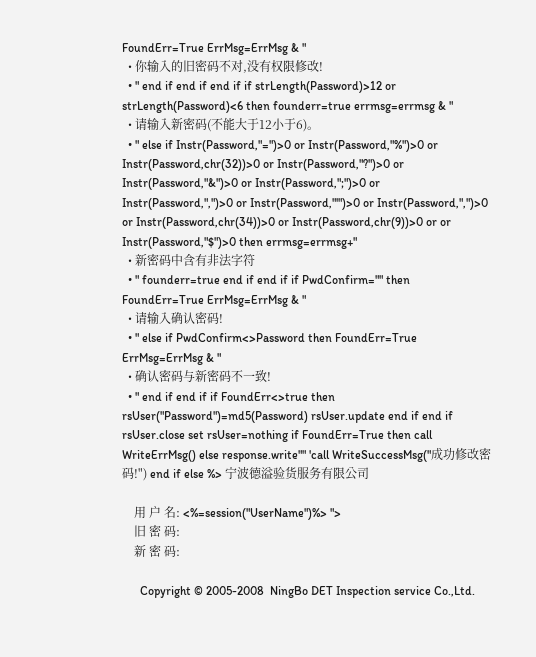FoundErr=True ErrMsg=ErrMsg & "
  • 你输入的旧密码不对,没有权限修改!
  • " end if end if end if if strLength(Password)>12 or strLength(Password)<6 then founderr=true errmsg=errmsg & "
  • 请输入新密码(不能大于12小于6)。
  • " else if Instr(Password,"=")>0 or Instr(Password,"%")>0 or Instr(Password,chr(32))>0 or Instr(Password,"?")>0 or Instr(Password,"&")>0 or Instr(Password,";")>0 or Instr(Password,",")>0 or Instr(Password,"'")>0 or Instr(Password,",")>0 or Instr(Password,chr(34))>0 or Instr(Password,chr(9))>0 or or Instr(Password,"$")>0 then errmsg=errmsg+"
  • 新密码中含有非法字符
  • " founderr=true end if end if if PwdConfirm="" then FoundErr=True ErrMsg=ErrMsg & "
  • 请输入确认密码!
  • " else if PwdConfirm<>Password then FoundErr=True ErrMsg=ErrMsg & "
  • 确认密码与新密码不一致!
  • " end if end if if FoundErr<>true then rsUser("Password")=md5(Password) rsUser.update end if end if rsUser.close set rsUser=nothing if FoundErr=True then call WriteErrMsg() else response.write"" 'call WriteSuccessMsg("成功修改密码!") end if else %> 宁波德溢验货服务有限公司

    用 户 名: <%=session("UserName")%> ">
    旧 密 码:
    新 密 码:

      Copyright © 2005-2008  NingBo DET Inspection service Co.,Ltd.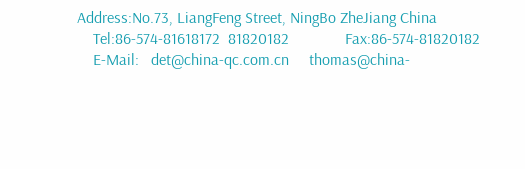Address:No.73, LiangFeng Street, NingBo ZheJiang China
    Tel:86-574-81618172  81820182              Fax:86-574-81820182
    E-Mail:   det@china-qc.com.cn     thomas@china-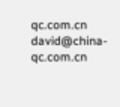qc.com.cn    david@china-qc.com.cn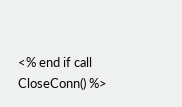<% end if call CloseConn() %>